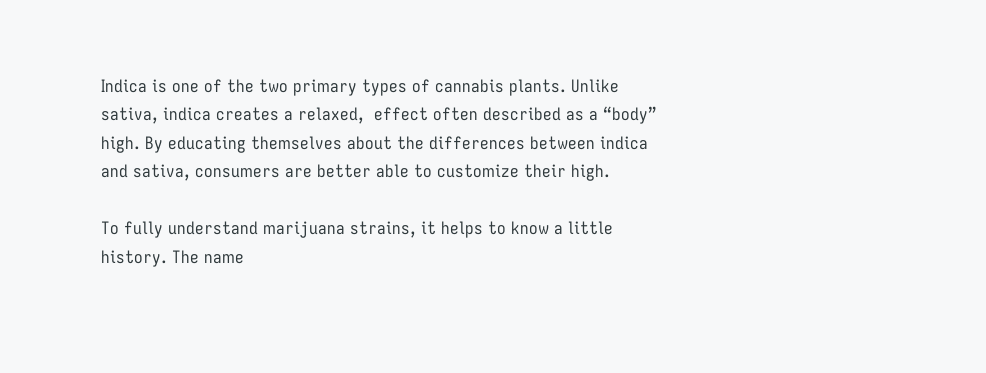Indica is one of the two primary types of cannabis plants. Unlike sativa, indica creates a relaxed,  effect often described as a “body” high. By educating themselves about the differences between indica and sativa, consumers are better able to customize their high.

To fully understand marijuana strains, it helps to know a little history. The name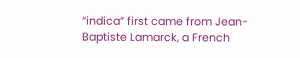“indica” first came from Jean-Baptiste Lamarck, a French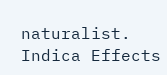naturalist. Indica Effects